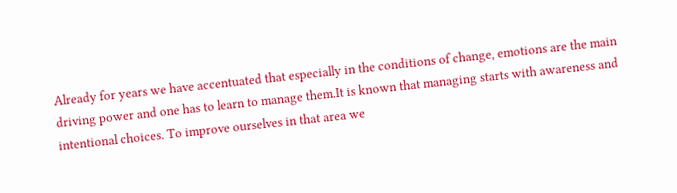Already for years we have accentuated that especially in the conditions of change, emotions are the main driving power and one has to learn to manage them.It is known that managing starts with awareness and intentional choices. To improve ourselves in that area we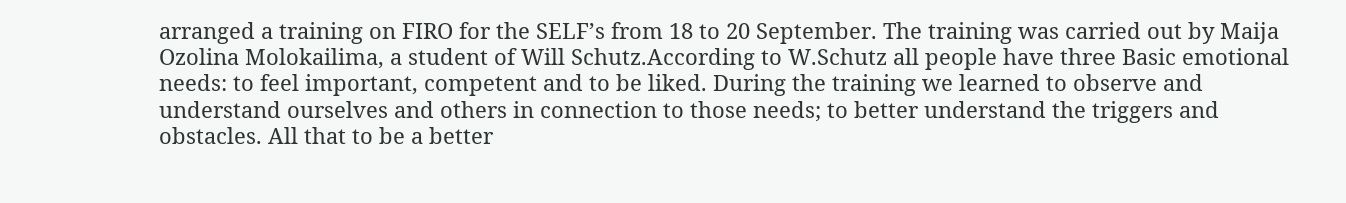arranged a training on FIRO for the SELF’s from 18 to 20 September. The training was carried out by Maija Ozolina Molokailima, a student of Will Schutz.According to W.Schutz all people have three Basic emotional needs: to feel important, competent and to be liked. During the training we learned to observe and understand ourselves and others in connection to those needs; to better understand the triggers and obstacles. All that to be a better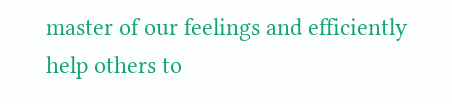master of our feelings and efficiently help others to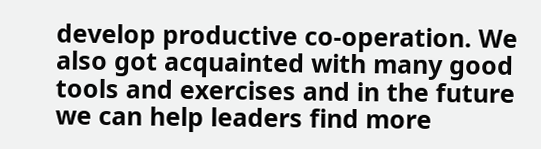develop productive co-operation. We also got acquainted with many good  tools and exercises and in the future we can help leaders find more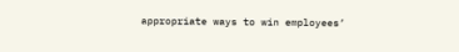appropriate ways to win employees’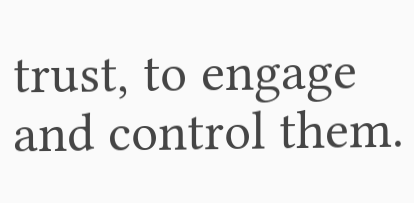trust, to engage and control them.